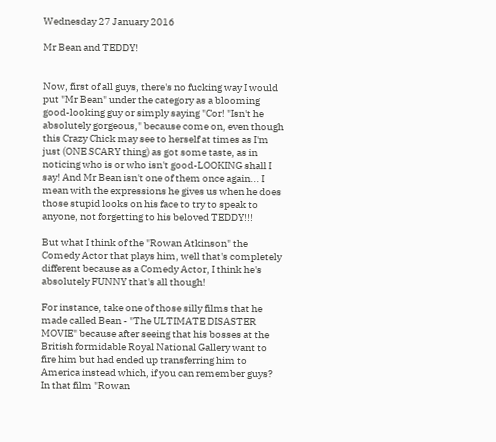Wednesday 27 January 2016

Mr Bean and TEDDY!


Now, first of all guys, there's no fucking way I would put "Mr Bean" under the category as a blooming good-looking guy or simply saying "Cor! "Isn't he absolutely gorgeous," because come on, even though this Crazy Chick may see to herself at times as I'm just (ONE SCARY thing) as got some taste, as in noticing who is or who isn't good-LOOKING shall I say! And Mr Bean isn't one of them once again... I mean with the expressions he gives us when he does those stupid looks on his face to try to speak to anyone, not forgetting to his beloved TEDDY!!!

But what I think of the "Rowan Atkinson" the Comedy Actor that plays him, well that's completely different because as a Comedy Actor, I think he's absolutely FUNNY that's all though!

For instance, take one of those silly films that he made called Bean - "The ULTIMATE DISASTER MOVIE" because after seeing that his bosses at the British formidable Royal National Gallery want to fire him but had ended up transferring him to America instead which, if you can remember guys? In that film "Rowan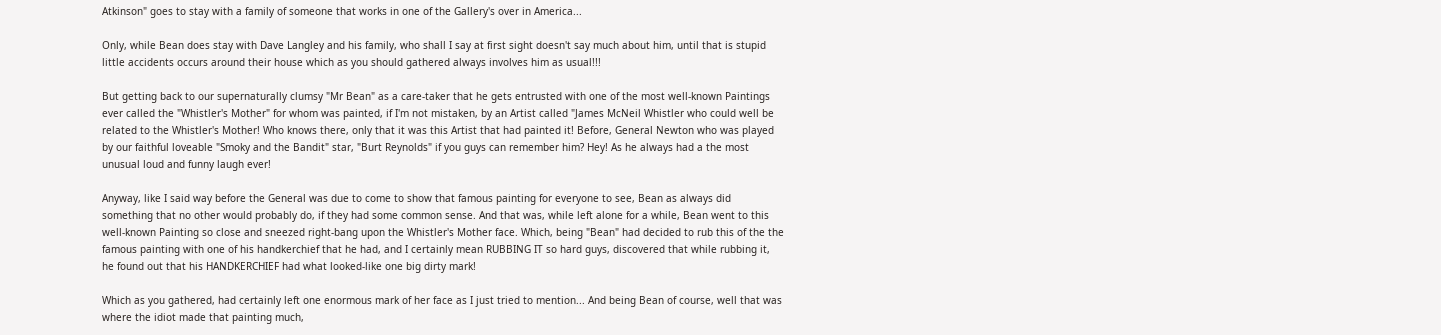Atkinson" goes to stay with a family of someone that works in one of the Gallery's over in America...

Only, while Bean does stay with Dave Langley and his family, who shall I say at first sight doesn't say much about him, until that is stupid little accidents occurs around their house which as you should gathered always involves him as usual!!!

But getting back to our supernaturally clumsy "Mr Bean" as a care-taker that he gets entrusted with one of the most well-known Paintings ever called the "Whistler's Mother" for whom was painted, if I'm not mistaken, by an Artist called "James McNeil Whistler who could well be related to the Whistler's Mother! Who knows there, only that it was this Artist that had painted it! Before, General Newton who was played by our faithful loveable "Smoky and the Bandit" star, "Burt Reynolds" if you guys can remember him? Hey! As he always had a the most unusual loud and funny laugh ever!

Anyway, like I said way before the General was due to come to show that famous painting for everyone to see, Bean as always did something that no other would probably do, if they had some common sense. And that was, while left alone for a while, Bean went to this well-known Painting so close and sneezed right-bang upon the Whistler's Mother face. Which, being "Bean" had decided to rub this of the the famous painting with one of his handkerchief that he had, and I certainly mean RUBBING IT so hard guys, discovered that while rubbing it, he found out that his HANDKERCHIEF had what looked-like one big dirty mark!

Which as you gathered, had certainly left one enormous mark of her face as I just tried to mention... And being Bean of course, well that was where the idiot made that painting much,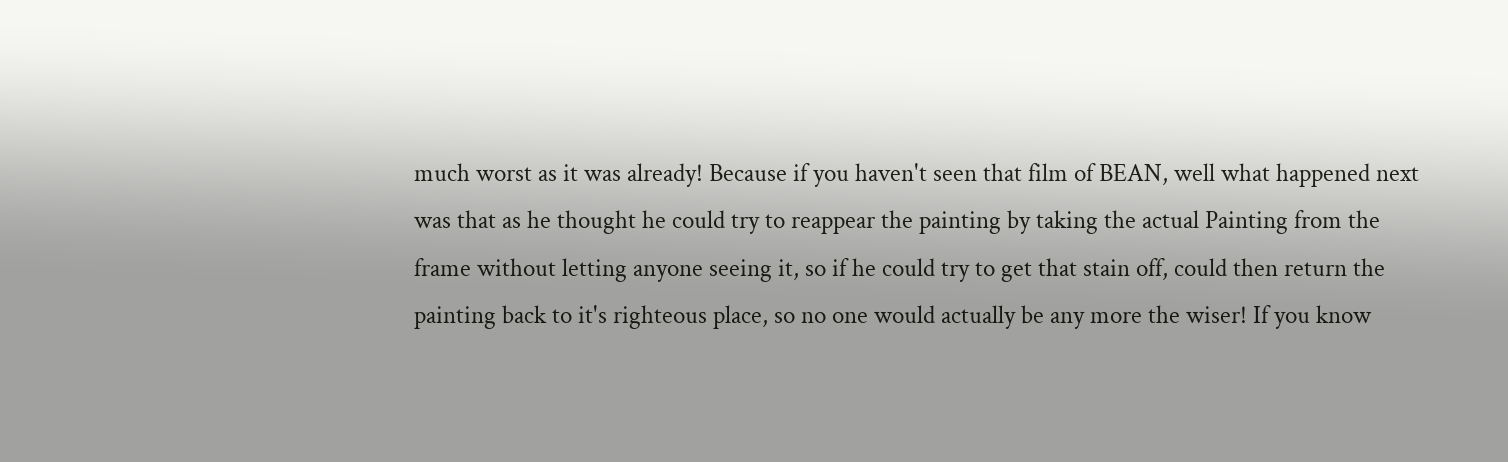much worst as it was already! Because if you haven't seen that film of BEAN, well what happened next was that as he thought he could try to reappear the painting by taking the actual Painting from the frame without letting anyone seeing it, so if he could try to get that stain off, could then return the painting back to it's righteous place, so no one would actually be any more the wiser! If you know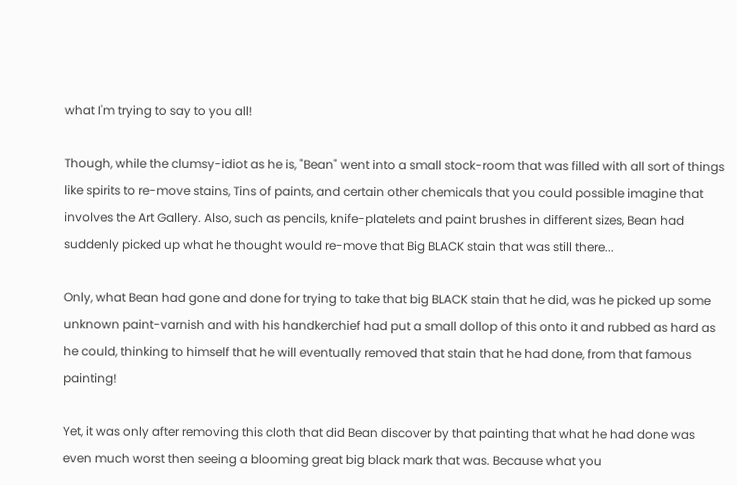what I'm trying to say to you all!

Though, while the clumsy-idiot as he is, "Bean" went into a small stock-room that was filled with all sort of things like spirits to re-move stains, Tins of paints, and certain other chemicals that you could possible imagine that involves the Art Gallery. Also, such as pencils, knife-platelets and paint brushes in different sizes, Bean had suddenly picked up what he thought would re-move that Big BLACK stain that was still there...

Only, what Bean had gone and done for trying to take that big BLACK stain that he did, was he picked up some unknown paint-varnish and with his handkerchief had put a small dollop of this onto it and rubbed as hard as he could, thinking to himself that he will eventually removed that stain that he had done, from that famous painting!

Yet, it was only after removing this cloth that did Bean discover by that painting that what he had done was even much worst then seeing a blooming great big black mark that was. Because what you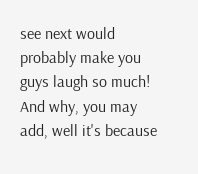see next would probably make you guys laugh so much! And why, you may add, well it's because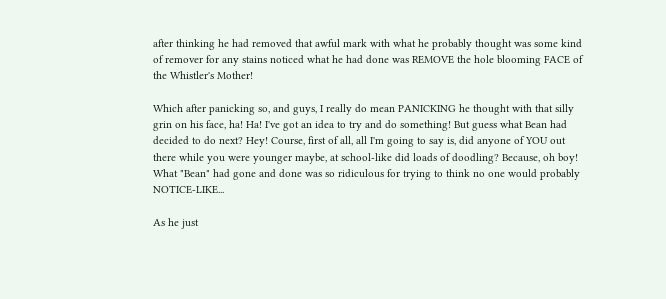after thinking he had removed that awful mark with what he probably thought was some kind of remover for any stains noticed what he had done was REMOVE the hole blooming FACE of the Whistler's Mother!

Which after panicking so, and guys, I really do mean PANICKING he thought with that silly grin on his face, ha! Ha! I've got an idea to try and do something! But guess what Bean had decided to do next? Hey! Course, first of all, all I'm going to say is, did anyone of YOU out there while you were younger maybe, at school-like did loads of doodling? Because, oh boy! What "Bean" had gone and done was so ridiculous for trying to think no one would probably NOTICE-LIKE...

As he just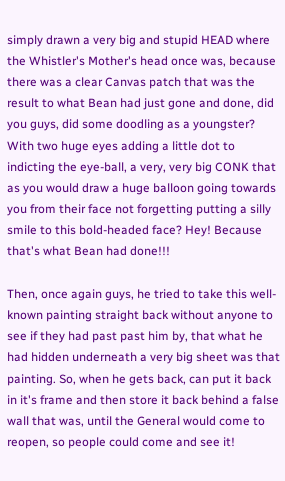simply drawn a very big and stupid HEAD where the Whistler's Mother's head once was, because there was a clear Canvas patch that was the result to what Bean had just gone and done, did you guys, did some doodling as a youngster? With two huge eyes adding a little dot to indicting the eye-ball, a very, very big CONK that as you would draw a huge balloon going towards you from their face not forgetting putting a silly smile to this bold-headed face? Hey! Because that's what Bean had done!!!

Then, once again guys, he tried to take this well-known painting straight back without anyone to see if they had past past him by, that what he had hidden underneath a very big sheet was that painting. So, when he gets back, can put it back in it's frame and then store it back behind a false wall that was, until the General would come to reopen, so people could come and see it!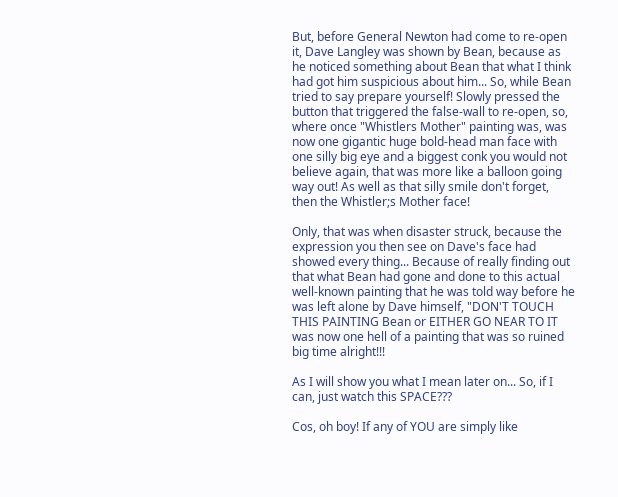But, before General Newton had come to re-open it, Dave Langley was shown by Bean, because as he noticed something about Bean that what I think had got him suspicious about him... So, while Bean tried to say prepare yourself! Slowly pressed the button that triggered the false-wall to re-open, so, where once "Whistlers Mother" painting was, was now one gigantic huge bold-head man face with one silly big eye and a biggest conk you would not believe again, that was more like a balloon going way out! As well as that silly smile don't forget, then the Whistler;s Mother face!

Only, that was when disaster struck, because the expression you then see on Dave's face had showed every thing... Because of really finding out that what Bean had gone and done to this actual well-known painting that he was told way before he was left alone by Dave himself, "DON'T TOUCH THIS PAINTING Bean or EITHER GO NEAR TO IT was now one hell of a painting that was so ruined big time alright!!!

As I will show you what I mean later on... So, if I can, just watch this SPACE???

Cos, oh boy! If any of YOU are simply like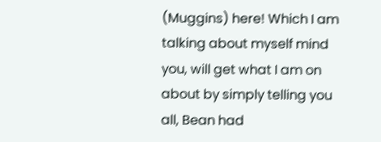(Muggins) here! Which I am talking about myself mind you, will get what I am on about by simply telling you all, Bean had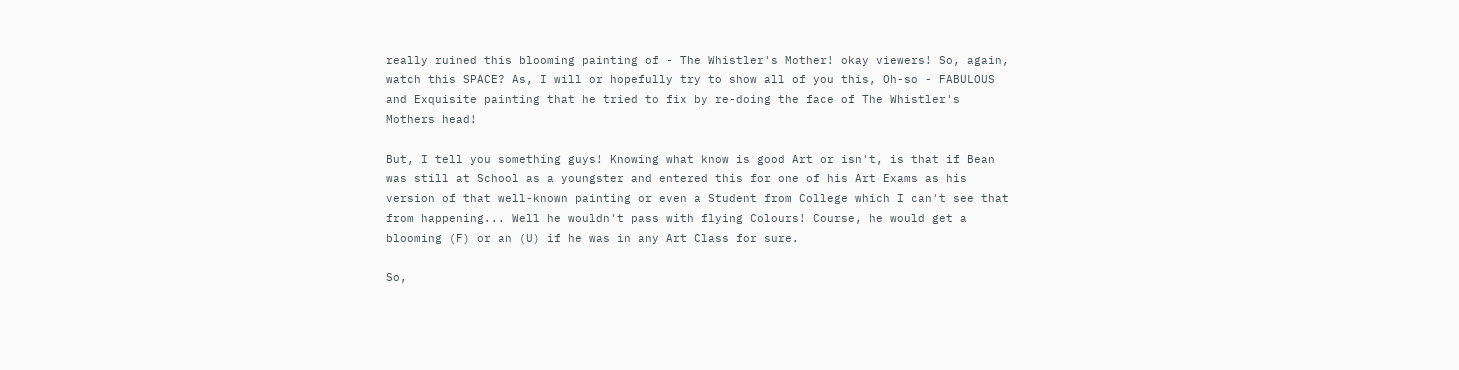really ruined this blooming painting of - The Whistler's Mother! okay viewers! So, again, watch this SPACE? As, I will or hopefully try to show all of you this, Oh-so - FABULOUS and Exquisite painting that he tried to fix by re-doing the face of The Whistler's Mothers head!

But, I tell you something guys! Knowing what know is good Art or isn't, is that if Bean was still at School as a youngster and entered this for one of his Art Exams as his version of that well-known painting or even a Student from College which I can't see that from happening... Well he wouldn't pass with flying Colours! Course, he would get a blooming (F) or an (U) if he was in any Art Class for sure.

So,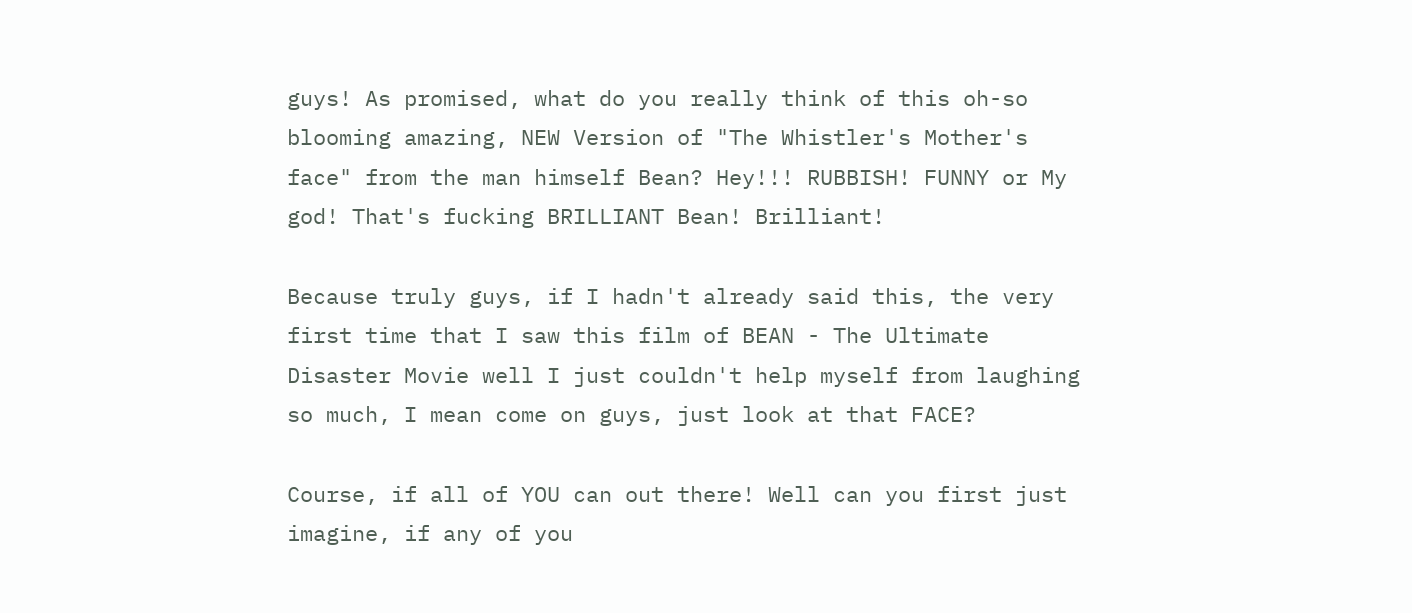guys! As promised, what do you really think of this oh-so blooming amazing, NEW Version of "The Whistler's Mother's face" from the man himself Bean? Hey!!! RUBBISH! FUNNY or My god! That's fucking BRILLIANT Bean! Brilliant!

Because truly guys, if I hadn't already said this, the very first time that I saw this film of BEAN - The Ultimate Disaster Movie well I just couldn't help myself from laughing so much, I mean come on guys, just look at that FACE?

Course, if all of YOU can out there! Well can you first just imagine, if any of you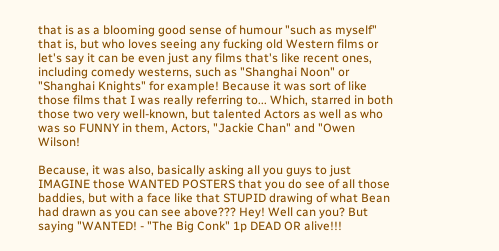that is as a blooming good sense of humour "such as myself" that is, but who loves seeing any fucking old Western films or let's say it can be even just any films that's like recent ones, including comedy westerns, such as "Shanghai Noon" or "Shanghai Knights" for example! Because it was sort of like those films that I was really referring to... Which, starred in both those two very well-known, but talented Actors as well as who was so FUNNY in them, Actors, "Jackie Chan" and "Owen Wilson!

Because, it was also, basically asking all you guys to just IMAGINE those WANTED POSTERS that you do see of all those baddies, but with a face like that STUPID drawing of what Bean had drawn as you can see above??? Hey! Well can you? But saying "WANTED! - "The Big Conk" 1p DEAD OR alive!!!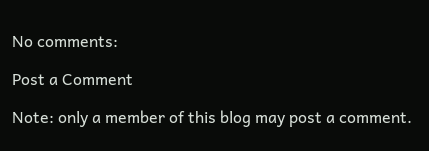No comments:

Post a Comment

Note: only a member of this blog may post a comment.